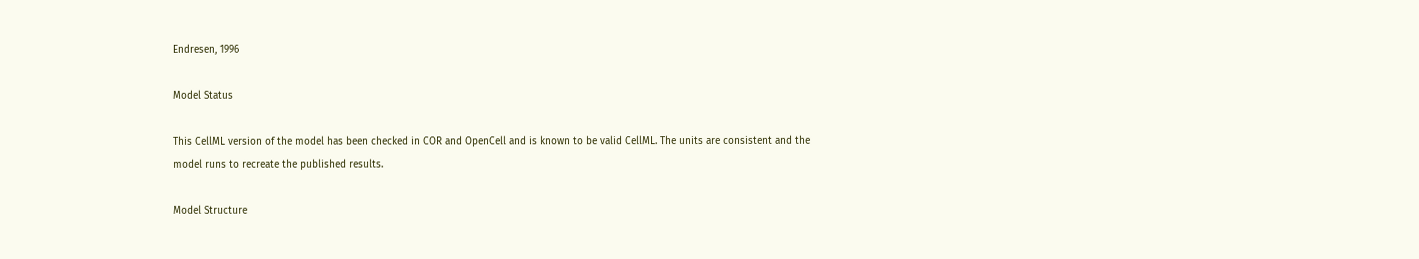Endresen, 1996

Model Status

This CellML version of the model has been checked in COR and OpenCell and is known to be valid CellML. The units are consistent and the model runs to recreate the published results.

Model Structure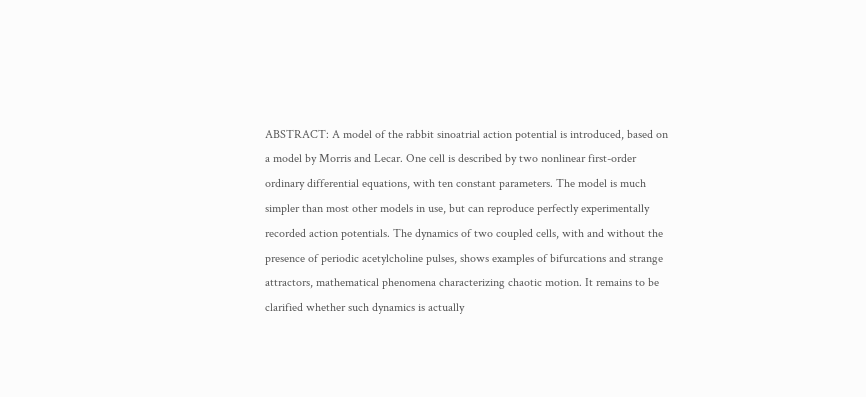ABSTRACT: A model of the rabbit sinoatrial action potential is introduced, based on a model by Morris and Lecar. One cell is described by two nonlinear first-order ordinary differential equations, with ten constant parameters. The model is much simpler than most other models in use, but can reproduce perfectly experimentally recorded action potentials. The dynamics of two coupled cells, with and without the presence of periodic acetylcholine pulses, shows examples of bifurcations and strange attractors, mathematical phenomena characterizing chaotic motion. It remains to be clarified whether such dynamics is actually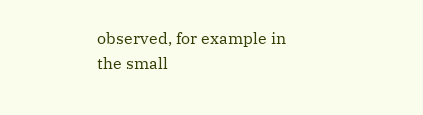observed, for example in the small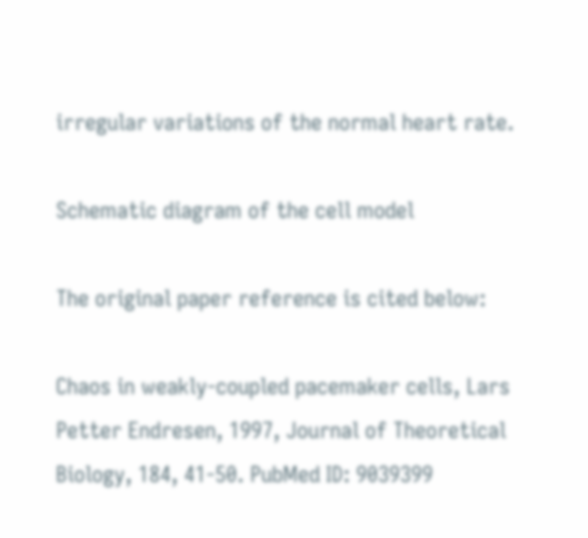irregular variations of the normal heart rate.

Schematic diagram of the cell model

The original paper reference is cited below:

Chaos in weakly-coupled pacemaker cells, Lars Petter Endresen, 1997, Journal of Theoretical Biology, 184, 41-50. PubMed ID: 9039399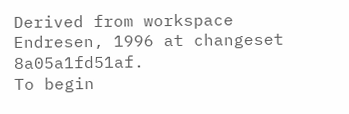Derived from workspace Endresen, 1996 at changeset 8a05a1fd51af.
To begin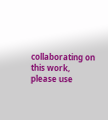collaborating on this work, please use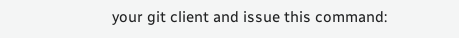your git client and issue this command: